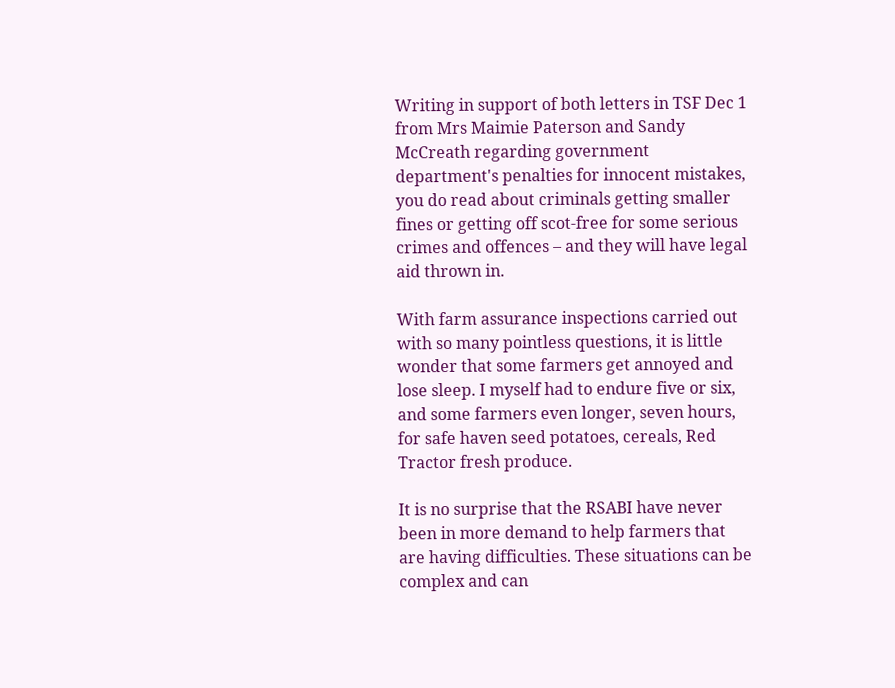Writing in support of both letters in TSF Dec 1 from Mrs Maimie Paterson and Sandy McCreath regarding government department's penalties for innocent mistakes, you do read about criminals getting smaller fines or getting off scot-free for some serious crimes and offences – and they will have legal aid thrown in.

With farm assurance inspections carried out with so many pointless questions, it is little wonder that some farmers get annoyed and lose sleep. I myself had to endure five or six, and some farmers even longer, seven hours, for safe haven seed potatoes, cereals, Red Tractor fresh produce.

It is no surprise that the RSABI have never been in more demand to help farmers that are having difficulties. These situations can be complex and can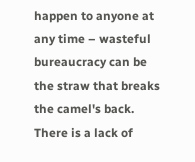happen to anyone at any time – wasteful bureaucracy can be the straw that breaks the camel's back. There is a lack of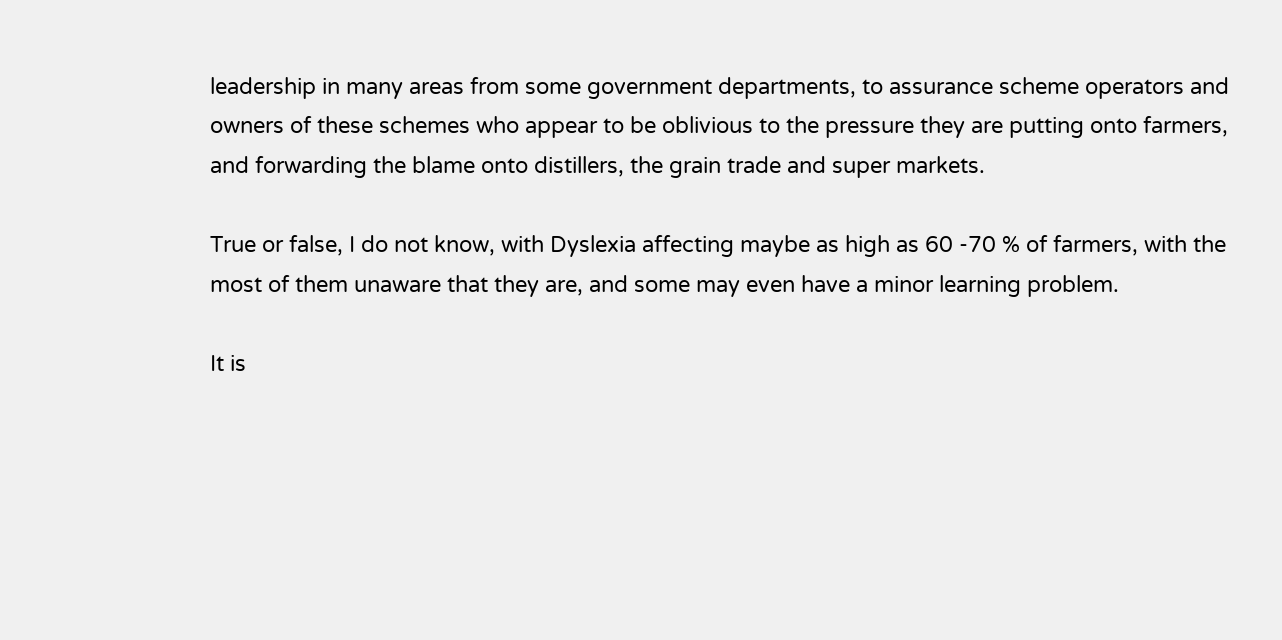leadership in many areas from some government departments, to assurance scheme operators and owners of these schemes who appear to be oblivious to the pressure they are putting onto farmers, and forwarding the blame onto distillers, the grain trade and super markets.

True or false, I do not know, with Dyslexia affecting maybe as high as 60 -70 % of farmers, with the most of them unaware that they are, and some may even have a minor learning problem.

It is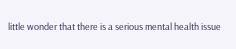little wonder that there is a serious mental health issue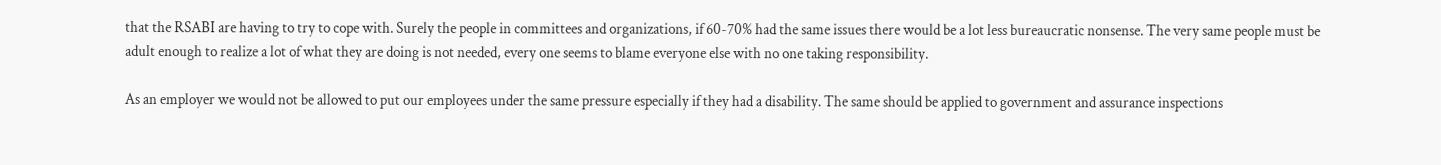that the RSABI are having to try to cope with. Surely the people in committees and organizations, if 60-70% had the same issues there would be a lot less bureaucratic nonsense. The very same people must be adult enough to realize a lot of what they are doing is not needed, every one seems to blame everyone else with no one taking responsibility.

As an employer we would not be allowed to put our employees under the same pressure especially if they had a disability. The same should be applied to government and assurance inspections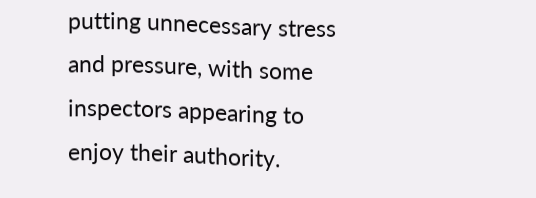putting unnecessary stress and pressure, with some inspectors appearing to enjoy their authority.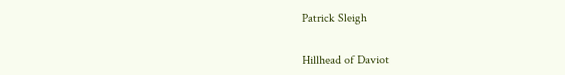Patrick Sleigh


Hillhead of Daviot